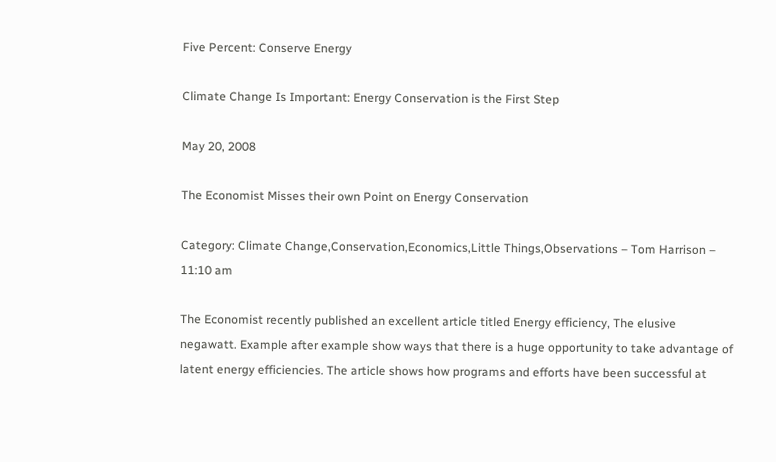Five Percent: Conserve Energy

Climate Change Is Important: Energy Conservation is the First Step

May 20, 2008

The Economist Misses their own Point on Energy Conservation

Category: Climate Change,Conservation,Economics,Little Things,Observations – Tom Harrison – 11:10 am

The Economist recently published an excellent article titled Energy efficiency, The elusive negawatt. Example after example show ways that there is a huge opportunity to take advantage of latent energy efficiencies. The article shows how programs and efforts have been successful at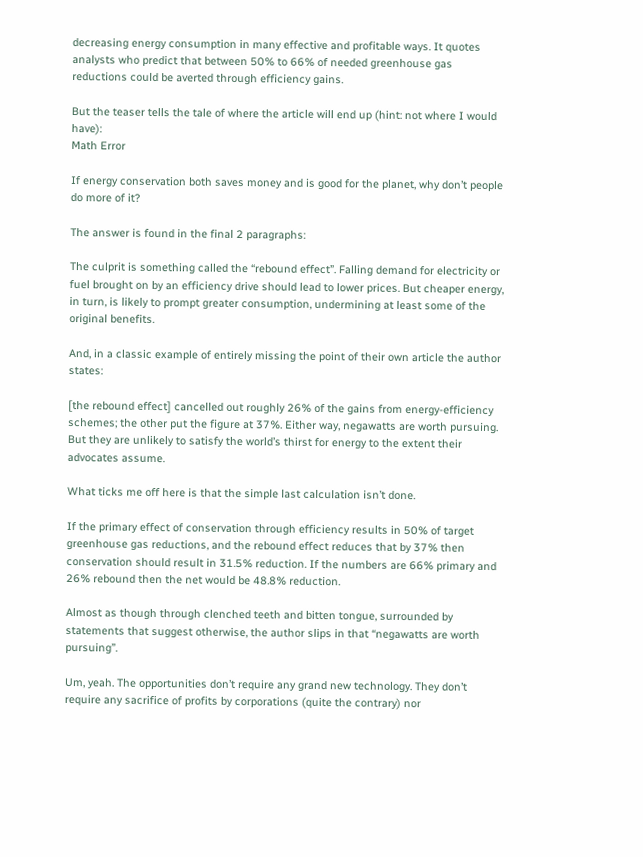decreasing energy consumption in many effective and profitable ways. It quotes analysts who predict that between 50% to 66% of needed greenhouse gas reductions could be averted through efficiency gains.

But the teaser tells the tale of where the article will end up (hint: not where I would have):
Math Error

If energy conservation both saves money and is good for the planet, why don’t people do more of it?

The answer is found in the final 2 paragraphs:

The culprit is something called the “rebound effect”. Falling demand for electricity or fuel brought on by an efficiency drive should lead to lower prices. But cheaper energy, in turn, is likely to prompt greater consumption, undermining at least some of the original benefits.

And, in a classic example of entirely missing the point of their own article the author states:

[the rebound effect] cancelled out roughly 26% of the gains from energy-efficiency schemes; the other put the figure at 37%. Either way, negawatts are worth pursuing. But they are unlikely to satisfy the world’s thirst for energy to the extent their advocates assume.

What ticks me off here is that the simple last calculation isn’t done.

If the primary effect of conservation through efficiency results in 50% of target greenhouse gas reductions, and the rebound effect reduces that by 37% then conservation should result in 31.5% reduction. If the numbers are 66% primary and 26% rebound then the net would be 48.8% reduction.

Almost as though through clenched teeth and bitten tongue, surrounded by statements that suggest otherwise, the author slips in that “negawatts are worth pursuing”.

Um, yeah. The opportunities don’t require any grand new technology. They don’t require any sacrifice of profits by corporations (quite the contrary) nor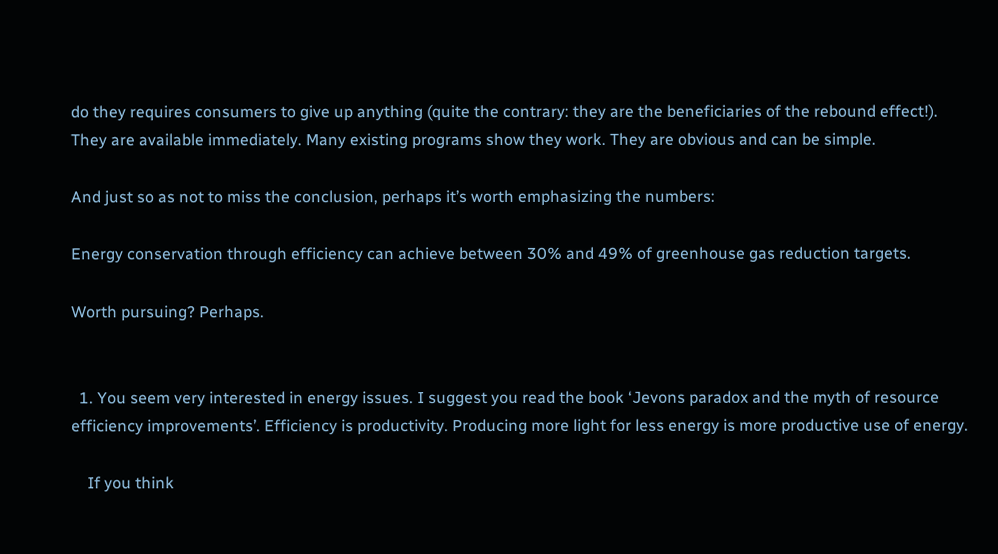do they requires consumers to give up anything (quite the contrary: they are the beneficiaries of the rebound effect!). They are available immediately. Many existing programs show they work. They are obvious and can be simple.

And just so as not to miss the conclusion, perhaps it’s worth emphasizing the numbers:

Energy conservation through efficiency can achieve between 30% and 49% of greenhouse gas reduction targets.

Worth pursuing? Perhaps.


  1. You seem very interested in energy issues. I suggest you read the book ‘Jevons paradox and the myth of resource efficiency improvements’. Efficiency is productivity. Producing more light for less energy is more productive use of energy.

    If you think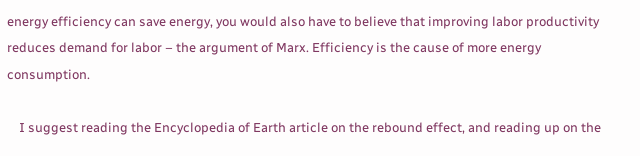energy efficiency can save energy, you would also have to believe that improving labor productivity reduces demand for labor – the argument of Marx. Efficiency is the cause of more energy consumption.

    I suggest reading the Encyclopedia of Earth article on the rebound effect, and reading up on the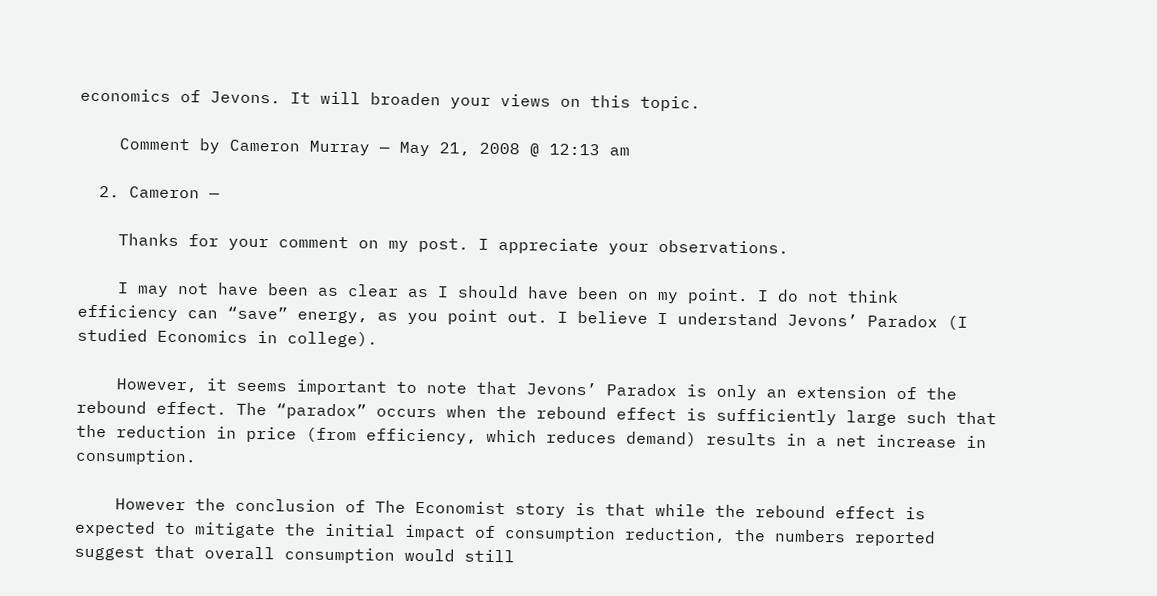economics of Jevons. It will broaden your views on this topic.

    Comment by Cameron Murray — May 21, 2008 @ 12:13 am

  2. Cameron —

    Thanks for your comment on my post. I appreciate your observations.

    I may not have been as clear as I should have been on my point. I do not think efficiency can “save” energy, as you point out. I believe I understand Jevons’ Paradox (I studied Economics in college).

    However, it seems important to note that Jevons’ Paradox is only an extension of the rebound effect. The “paradox” occurs when the rebound effect is sufficiently large such that the reduction in price (from efficiency, which reduces demand) results in a net increase in consumption.

    However the conclusion of The Economist story is that while the rebound effect is expected to mitigate the initial impact of consumption reduction, the numbers reported suggest that overall consumption would still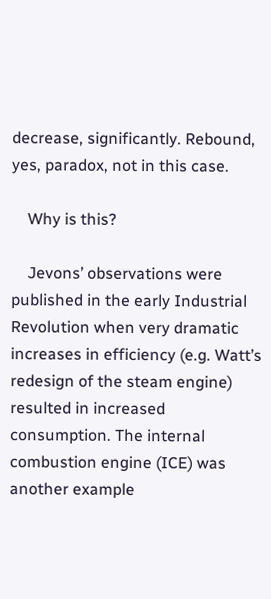decrease, significantly. Rebound, yes, paradox, not in this case.

    Why is this?

    Jevons’ observations were published in the early Industrial Revolution when very dramatic increases in efficiency (e.g. Watt’s redesign of the steam engine) resulted in increased consumption. The internal combustion engine (ICE) was another example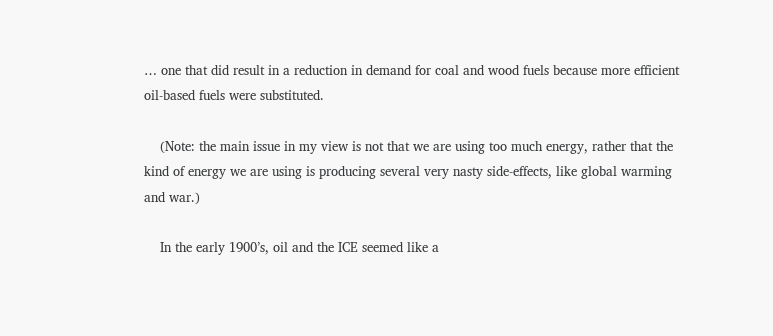… one that did result in a reduction in demand for coal and wood fuels because more efficient oil-based fuels were substituted.

    (Note: the main issue in my view is not that we are using too much energy, rather that the kind of energy we are using is producing several very nasty side-effects, like global warming and war.)

    In the early 1900’s, oil and the ICE seemed like a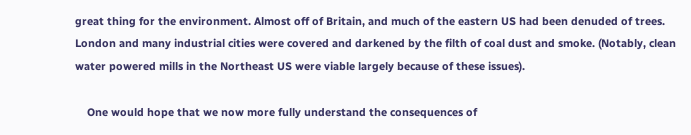great thing for the environment. Almost off of Britain, and much of the eastern US had been denuded of trees. London and many industrial cities were covered and darkened by the filth of coal dust and smoke. (Notably, clean water powered mills in the Northeast US were viable largely because of these issues).

    One would hope that we now more fully understand the consequences of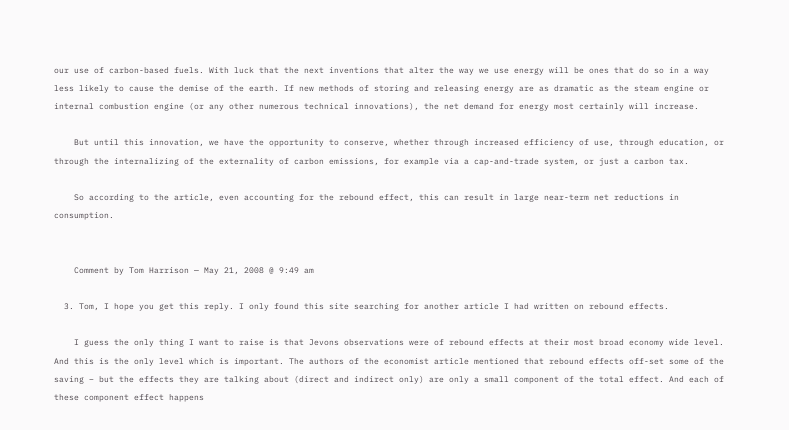our use of carbon-based fuels. With luck that the next inventions that alter the way we use energy will be ones that do so in a way less likely to cause the demise of the earth. If new methods of storing and releasing energy are as dramatic as the steam engine or internal combustion engine (or any other numerous technical innovations), the net demand for energy most certainly will increase.

    But until this innovation, we have the opportunity to conserve, whether through increased efficiency of use, through education, or through the internalizing of the externality of carbon emissions, for example via a cap-and-trade system, or just a carbon tax.

    So according to the article, even accounting for the rebound effect, this can result in large near-term net reductions in consumption.


    Comment by Tom Harrison — May 21, 2008 @ 9:49 am

  3. Tom, I hope you get this reply. I only found this site searching for another article I had written on rebound effects.

    I guess the only thing I want to raise is that Jevons observations were of rebound effects at their most broad economy wide level. And this is the only level which is important. The authors of the economist article mentioned that rebound effects off-set some of the saving – but the effects they are talking about (direct and indirect only) are only a small component of the total effect. And each of these component effect happens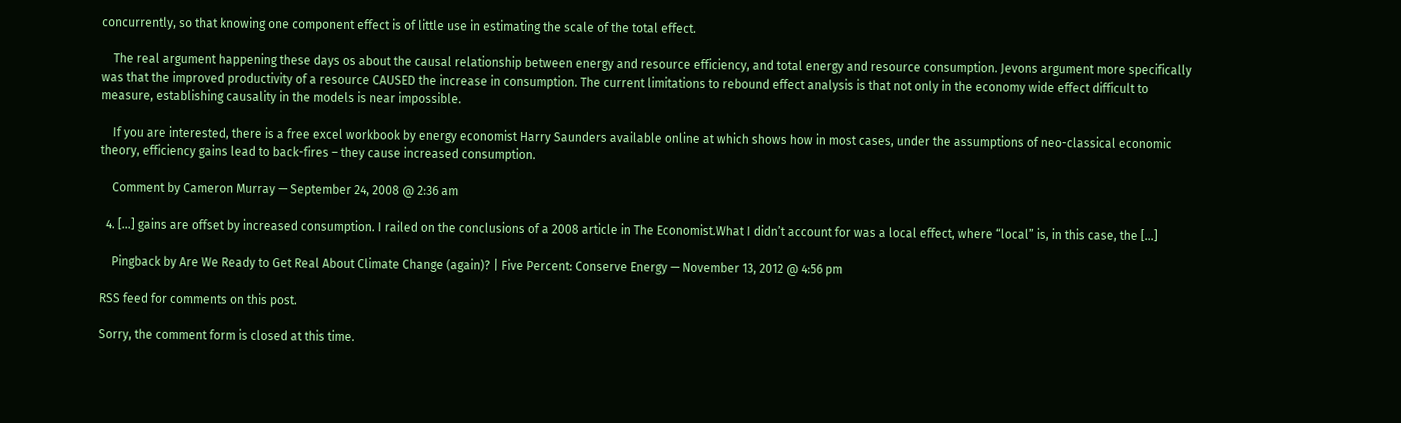concurrently, so that knowing one component effect is of little use in estimating the scale of the total effect.

    The real argument happening these days os about the causal relationship between energy and resource efficiency, and total energy and resource consumption. Jevons argument more specifically was that the improved productivity of a resource CAUSED the increase in consumption. The current limitations to rebound effect analysis is that not only in the economy wide effect difficult to measure, establishing causality in the models is near impossible.

    If you are interested, there is a free excel workbook by energy economist Harry Saunders available online at which shows how in most cases, under the assumptions of neo-classical economic theory, efficiency gains lead to back-fires – they cause increased consumption.

    Comment by Cameron Murray — September 24, 2008 @ 2:36 am

  4. […] gains are offset by increased consumption. I railed on the conclusions of a 2008 article in The Economist.What I didn’t account for was a local effect, where “local” is, in this case, the […]

    Pingback by Are We Ready to Get Real About Climate Change (again)? | Five Percent: Conserve Energy — November 13, 2012 @ 4:56 pm

RSS feed for comments on this post.

Sorry, the comment form is closed at this time.